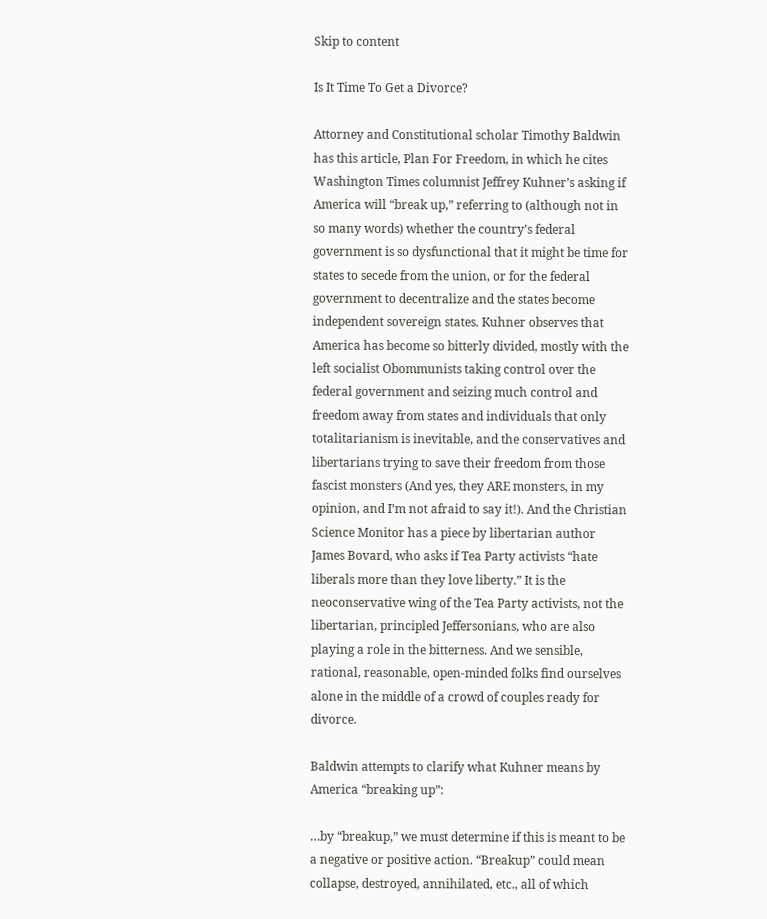Skip to content

Is It Time To Get a Divorce?

Attorney and Constitutional scholar Timothy Baldwin has this article, Plan For Freedom, in which he cites Washington Times columnist Jeffrey Kuhner’s asking if America will “break up,” referring to (although not in so many words) whether the country’s federal government is so dysfunctional that it might be time for states to secede from the union, or for the federal government to decentralize and the states become independent sovereign states. Kuhner observes that America has become so bitterly divided, mostly with the left socialist Obommunists taking control over the federal government and seizing much control and freedom away from states and individuals that only totalitarianism is inevitable, and the conservatives and libertarians trying to save their freedom from those fascist monsters (And yes, they ARE monsters, in my opinion, and I’m not afraid to say it!). And the Christian Science Monitor has a piece by libertarian author James Bovard, who asks if Tea Party activists “hate liberals more than they love liberty.” It is the neoconservative wing of the Tea Party activists, not the libertarian, principled Jeffersonians, who are also playing a role in the bitterness. And we sensible, rational, reasonable, open-minded folks find ourselves alone in the middle of a crowd of couples ready for divorce.

Baldwin attempts to clarify what Kuhner means by America “breaking up”:

…by “breakup,” we must determine if this is meant to be a negative or positive action. “Breakup” could mean collapse, destroyed, annihilated, etc., all of which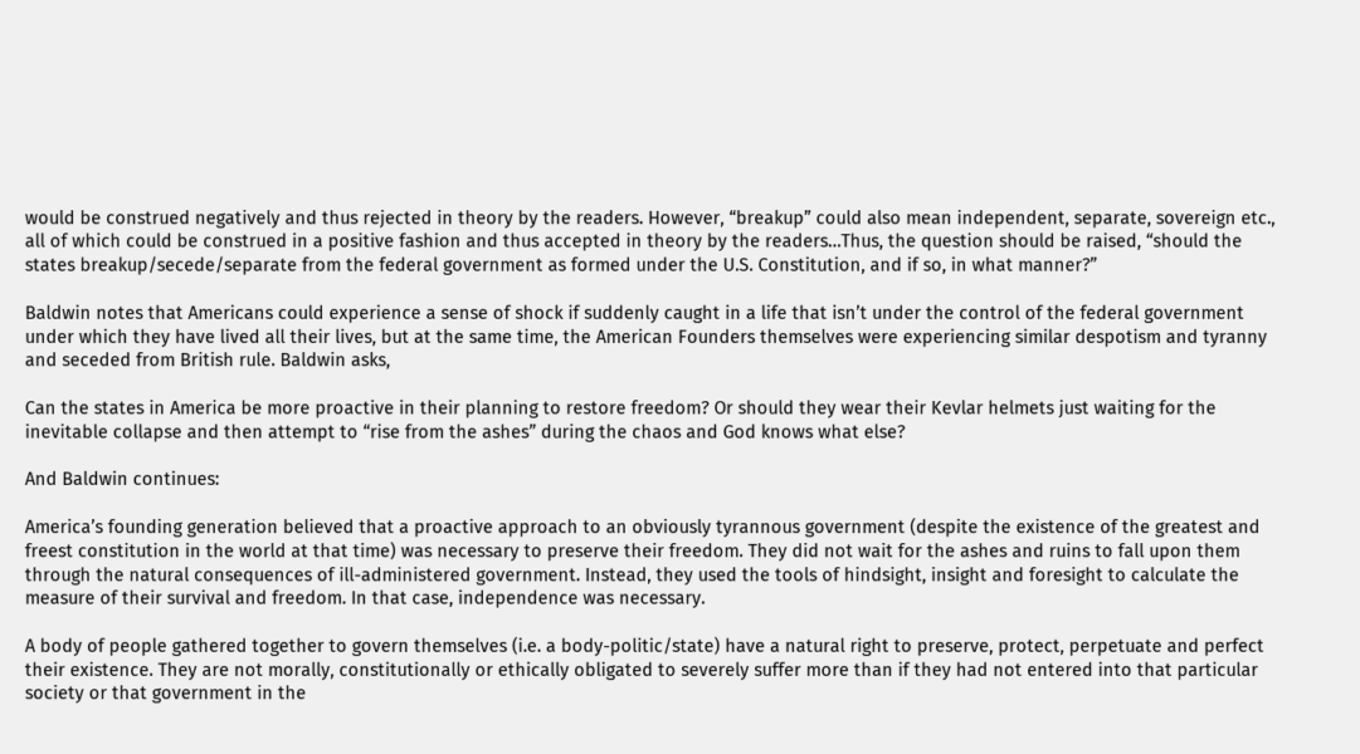would be construed negatively and thus rejected in theory by the readers. However, “breakup” could also mean independent, separate, sovereign etc., all of which could be construed in a positive fashion and thus accepted in theory by the readers…Thus, the question should be raised, “should the states breakup/secede/separate from the federal government as formed under the U.S. Constitution, and if so, in what manner?”

Baldwin notes that Americans could experience a sense of shock if suddenly caught in a life that isn’t under the control of the federal government under which they have lived all their lives, but at the same time, the American Founders themselves were experiencing similar despotism and tyranny and seceded from British rule. Baldwin asks,

Can the states in America be more proactive in their planning to restore freedom? Or should they wear their Kevlar helmets just waiting for the inevitable collapse and then attempt to “rise from the ashes” during the chaos and God knows what else?

And Baldwin continues:

America’s founding generation believed that a proactive approach to an obviously tyrannous government (despite the existence of the greatest and freest constitution in the world at that time) was necessary to preserve their freedom. They did not wait for the ashes and ruins to fall upon them through the natural consequences of ill-administered government. Instead, they used the tools of hindsight, insight and foresight to calculate the measure of their survival and freedom. In that case, independence was necessary.

A body of people gathered together to govern themselves (i.e. a body-politic/state) have a natural right to preserve, protect, perpetuate and perfect their existence. They are not morally, constitutionally or ethically obligated to severely suffer more than if they had not entered into that particular society or that government in the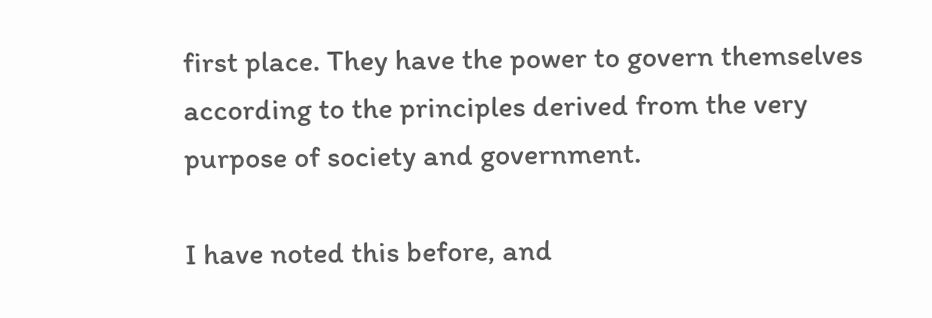first place. They have the power to govern themselves according to the principles derived from the very purpose of society and government.

I have noted this before, and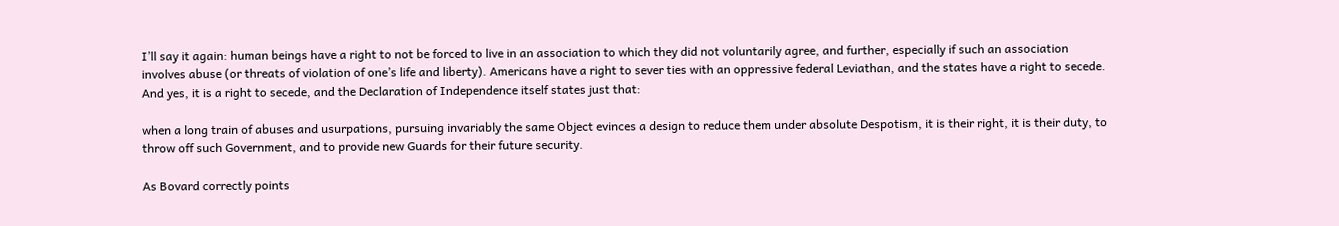I’ll say it again: human beings have a right to not be forced to live in an association to which they did not voluntarily agree, and further, especially if such an association involves abuse (or threats of violation of one’s life and liberty). Americans have a right to sever ties with an oppressive federal Leviathan, and the states have a right to secede. And yes, it is a right to secede, and the Declaration of Independence itself states just that:

when a long train of abuses and usurpations, pursuing invariably the same Object evinces a design to reduce them under absolute Despotism, it is their right, it is their duty, to throw off such Government, and to provide new Guards for their future security.

As Bovard correctly points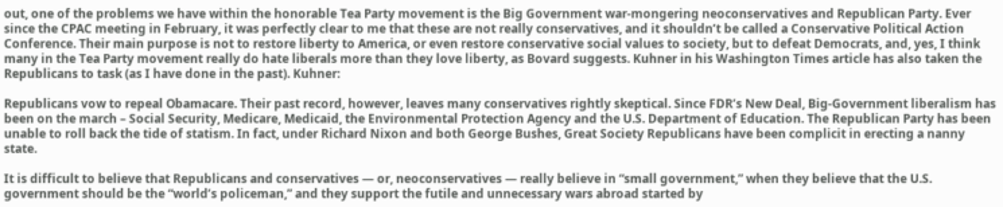out, one of the problems we have within the honorable Tea Party movement is the Big Government war-mongering neoconservatives and Republican Party. Ever since the CPAC meeting in February, it was perfectly clear to me that these are not really conservatives, and it shouldn’t be called a Conservative Political Action Conference. Their main purpose is not to restore liberty to America, or even restore conservative social values to society, but to defeat Democrats, and, yes, I think many in the Tea Party movement really do hate liberals more than they love liberty, as Bovard suggests. Kuhner in his Washington Times article has also taken the Republicans to task (as I have done in the past). Kuhner:

Republicans vow to repeal Obamacare. Their past record, however, leaves many conservatives rightly skeptical. Since FDR’s New Deal, Big-Government liberalism has been on the march – Social Security, Medicare, Medicaid, the Environmental Protection Agency and the U.S. Department of Education. The Republican Party has been unable to roll back the tide of statism. In fact, under Richard Nixon and both George Bushes, Great Society Republicans have been complicit in erecting a nanny state.

It is difficult to believe that Republicans and conservatives — or, neoconservatives — really believe in “small government,” when they believe that the U.S. government should be the “world’s policeman,” and they support the futile and unnecessary wars abroad started by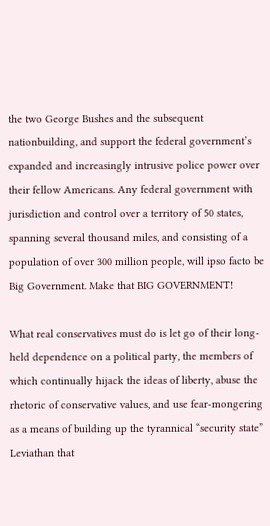the two George Bushes and the subsequent nationbuilding, and support the federal government’s expanded and increasingly intrusive police power over their fellow Americans. Any federal government with jurisdiction and control over a territory of 50 states, spanning several thousand miles, and consisting of a population of over 300 million people, will ipso facto be Big Government. Make that BIG GOVERNMENT!

What real conservatives must do is let go of their long-held dependence on a political party, the members of which continually hijack the ideas of liberty, abuse the rhetoric of conservative values, and use fear-mongering as a means of building up the tyrannical “security state” Leviathan that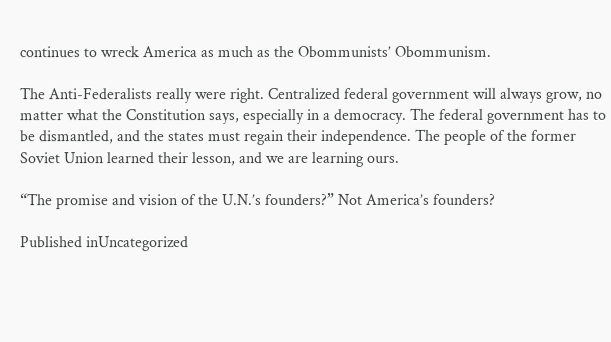continues to wreck America as much as the Obommunists’ Obommunism.

The Anti-Federalists really were right. Centralized federal government will always grow, no matter what the Constitution says, especially in a democracy. The federal government has to be dismantled, and the states must regain their independence. The people of the former Soviet Union learned their lesson, and we are learning ours.

“The promise and vision of the U.N.’s founders?” Not America’s founders?

Published inUncategorized